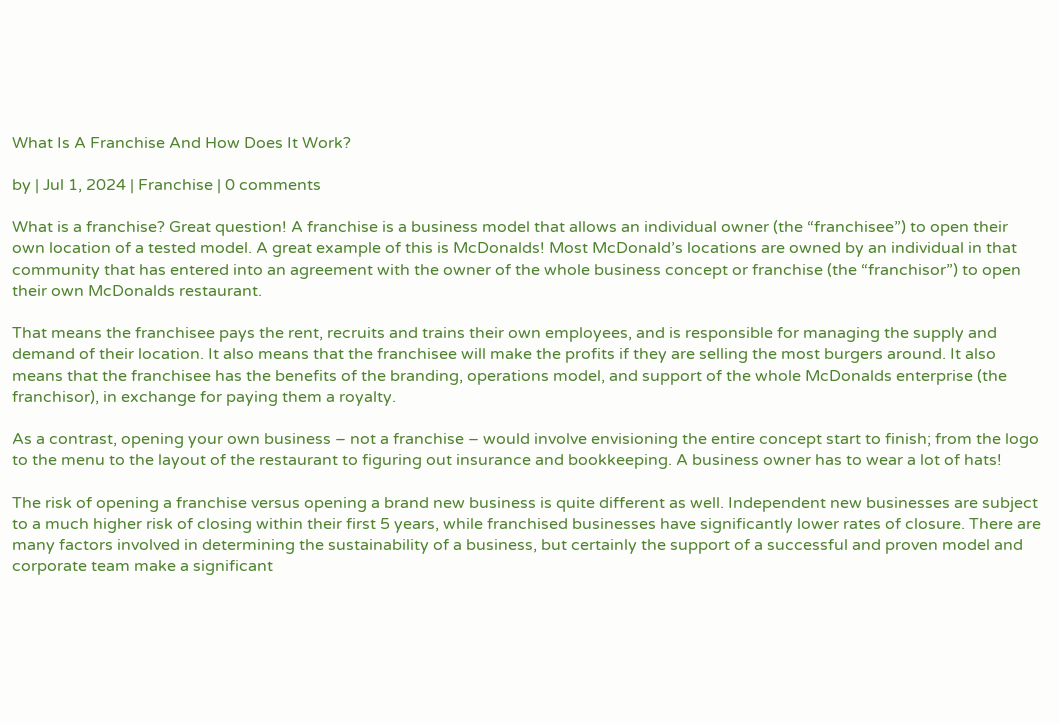What Is A Franchise And How Does It Work?

by | Jul 1, 2024 | Franchise | 0 comments

What is a franchise? Great question! A franchise is a business model that allows an individual owner (the “franchisee”) to open their own location of a tested model. A great example of this is McDonalds! Most McDonald’s locations are owned by an individual in that community that has entered into an agreement with the owner of the whole business concept or franchise (the “franchisor”) to open their own McDonalds restaurant.

That means the franchisee pays the rent, recruits and trains their own employees, and is responsible for managing the supply and demand of their location. It also means that the franchisee will make the profits if they are selling the most burgers around. It also means that the franchisee has the benefits of the branding, operations model, and support of the whole McDonalds enterprise (the franchisor), in exchange for paying them a royalty.

As a contrast, opening your own business – not a franchise – would involve envisioning the entire concept start to finish; from the logo to the menu to the layout of the restaurant to figuring out insurance and bookkeeping. A business owner has to wear a lot of hats!

The risk of opening a franchise versus opening a brand new business is quite different as well. Independent new businesses are subject to a much higher risk of closing within their first 5 years, while franchised businesses have significantly lower rates of closure. There are many factors involved in determining the sustainability of a business, but certainly the support of a successful and proven model and corporate team make a significant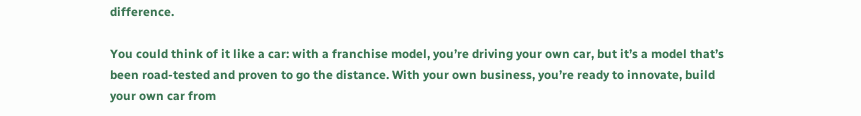difference.

You could think of it like a car: with a franchise model, you’re driving your own car, but it’s a model that’s been road-tested and proven to go the distance. With your own business, you’re ready to innovate, build your own car from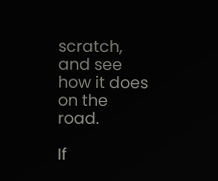scratch, and see how it does on the road.

If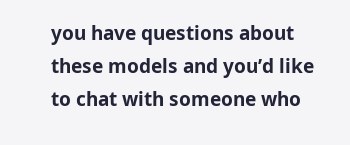you have questions about these models and you’d like to chat with someone who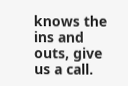knows the ins and outs, give us a call.